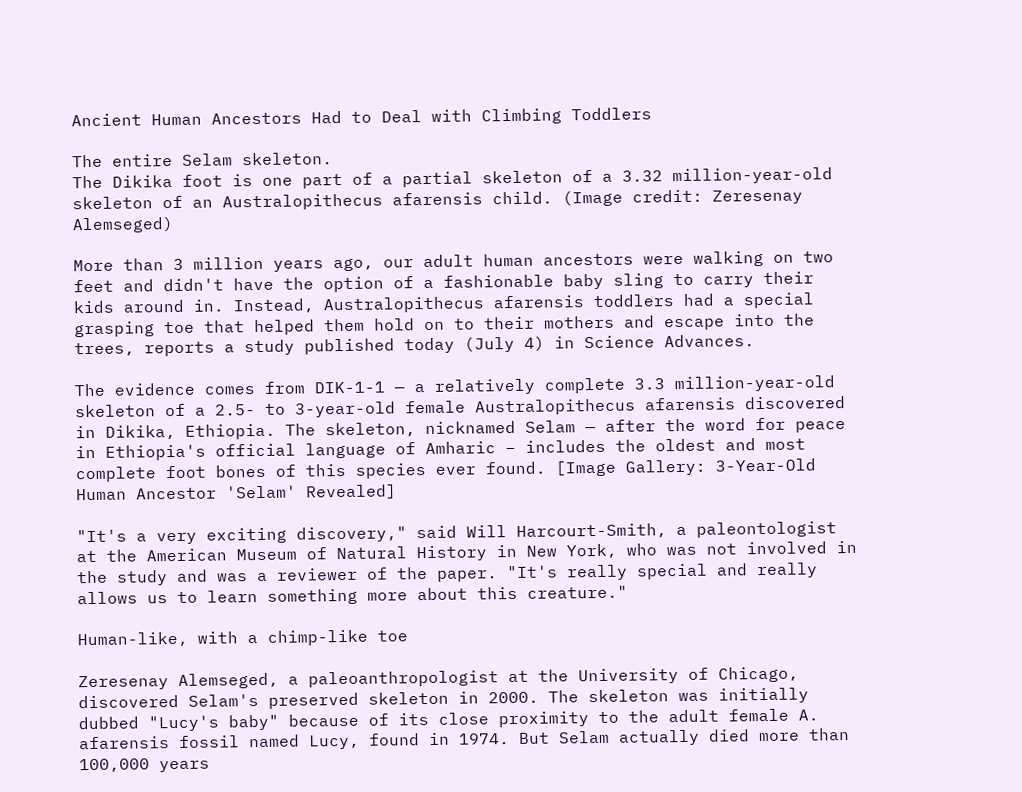Ancient Human Ancestors Had to Deal with Climbing Toddlers

The entire Selam skeleton.
The Dikika foot is one part of a partial skeleton of a 3.32 million-year-old skeleton of an Australopithecus afarensis child. (Image credit: Zeresenay Alemseged)

More than 3 million years ago, our adult human ancestors were walking on two feet and didn't have the option of a fashionable baby sling to carry their kids around in. Instead, Australopithecus afarensis toddlers had a special grasping toe that helped them hold on to their mothers and escape into the trees, reports a study published today (July 4) in Science Advances.

The evidence comes from DIK-1-1 — a relatively complete 3.3 million-year-old skeleton of a 2.5- to 3-year-old female Australopithecus afarensis discovered in Dikika, Ethiopia. The skeleton, nicknamed Selam — after the word for peace in Ethiopia's official language of Amharic – includes the oldest and most complete foot bones of this species ever found. [Image Gallery: 3-Year-Old Human Ancestor 'Selam' Revealed]

"It's a very exciting discovery," said Will Harcourt-Smith, a paleontologist at the American Museum of Natural History in New York, who was not involved in the study and was a reviewer of the paper. "It's really special and really allows us to learn something more about this creature."

Human-like, with a chimp-like toe

Zeresenay Alemseged, a paleoanthropologist at the University of Chicago, discovered Selam's preserved skeleton in 2000. The skeleton was initially dubbed "Lucy's baby" because of its close proximity to the adult female A. afarensis fossil named Lucy, found in 1974. But Selam actually died more than 100,000 years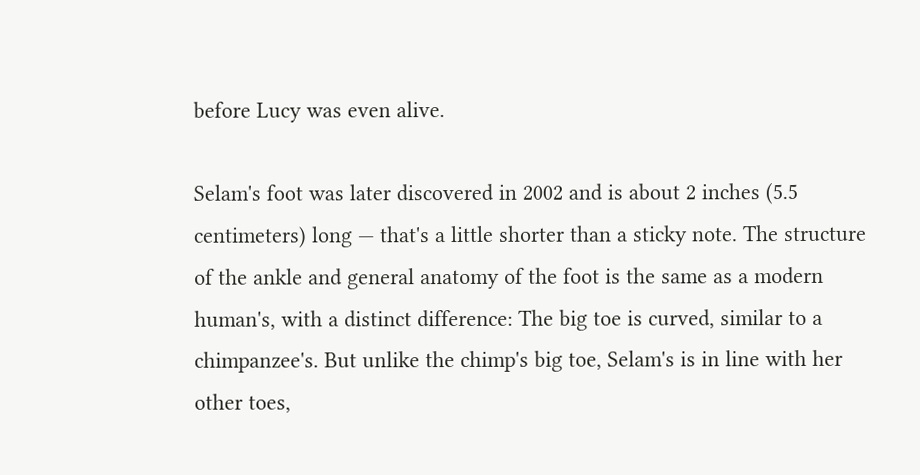before Lucy was even alive.

Selam's foot was later discovered in 2002 and is about 2 inches (5.5 centimeters) long — that's a little shorter than a sticky note. The structure of the ankle and general anatomy of the foot is the same as a modern human's, with a distinct difference: The big toe is curved, similar to a chimpanzee's. But unlike the chimp's big toe, Selam's is in line with her other toes,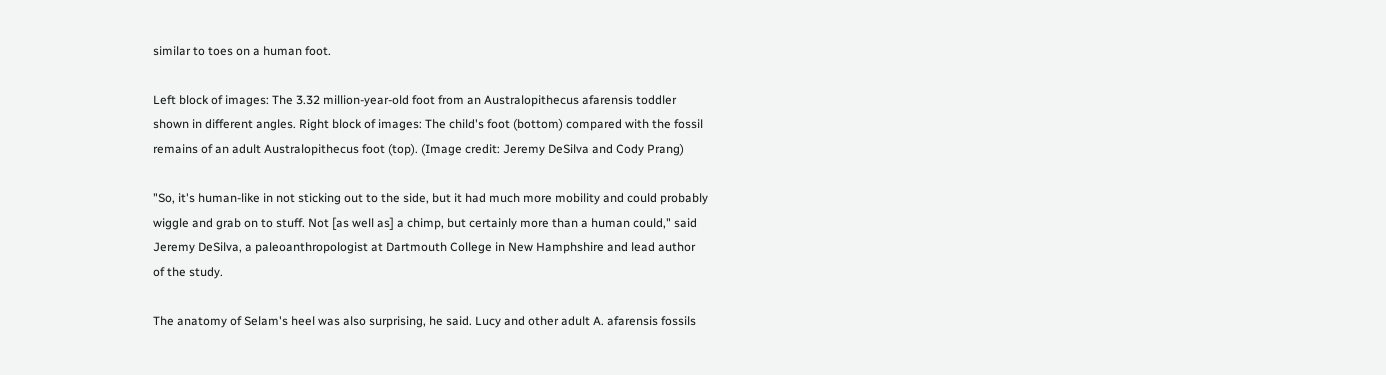similar to toes on a human foot.

Left block of images: The 3.32 million-year-old foot from an Australopithecus afarensis toddler shown in different angles. Right block of images: The child's foot (bottom) compared with the fossil remains of an adult Australopithecus foot (top). (Image credit: Jeremy DeSilva and Cody Prang)

"So, it's human-like in not sticking out to the side, but it had much more mobility and could probably wiggle and grab on to stuff. Not [as well as] a chimp, but certainly more than a human could," said Jeremy DeSilva, a paleoanthropologist at Dartmouth College in New Hamphshire and lead author of the study.

The anatomy of Selam's heel was also surprising, he said. Lucy and other adult A. afarensis fossils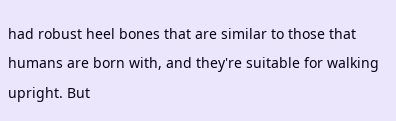had robust heel bones that are similar to those that humans are born with, and they're suitable for walking upright. But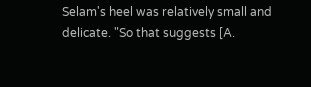Selam's heel was relatively small and delicate. "So that suggests [A.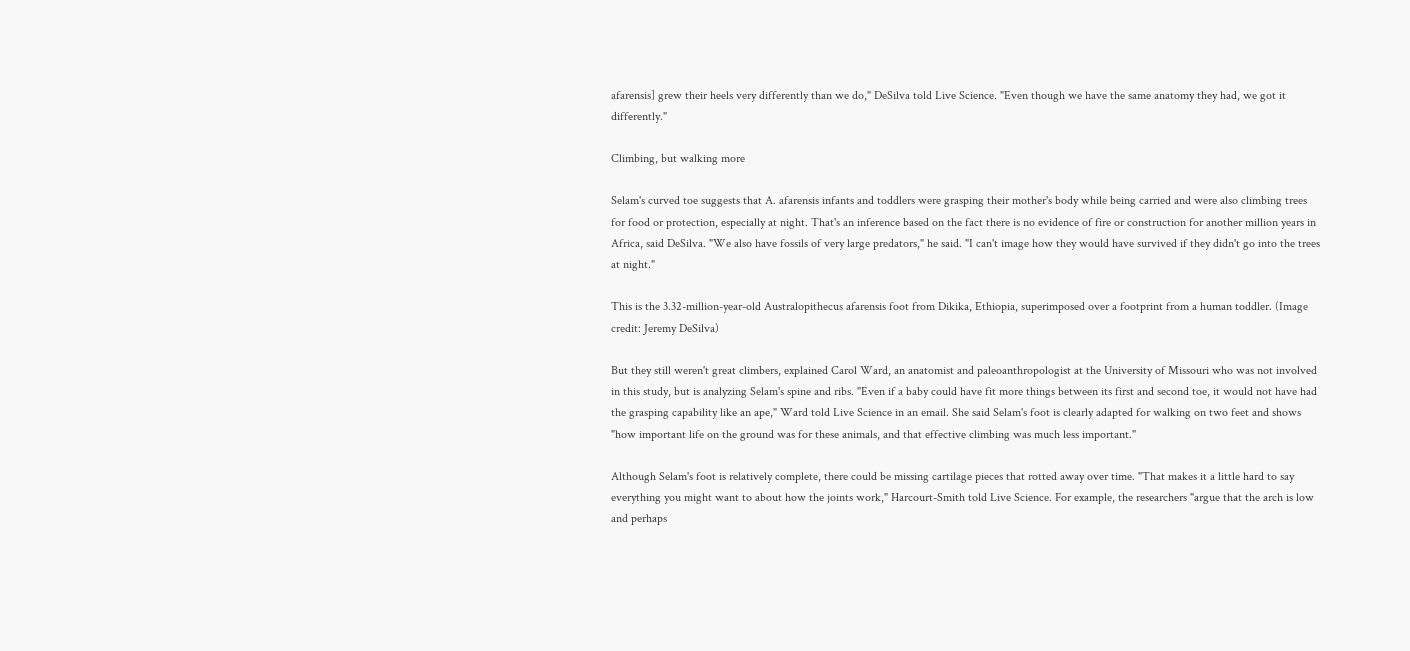afarensis] grew their heels very differently than we do," DeSilva told Live Science. "Even though we have the same anatomy they had, we got it differently."

Climbing, but walking more

Selam's curved toe suggests that A. afarensis infants and toddlers were grasping their mother's body while being carried and were also climbing trees for food or protection, especially at night. That's an inference based on the fact there is no evidence of fire or construction for another million years in Africa, said DeSilva. "We also have fossils of very large predators," he said. "I can't image how they would have survived if they didn't go into the trees at night."

This is the 3.32-million-year-old Australopithecus afarensis foot from Dikika, Ethiopia, superimposed over a footprint from a human toddler. (Image credit: Jeremy DeSilva)

But they still weren't great climbers, explained Carol Ward, an anatomist and paleoanthropologist at the University of Missouri who was not involved in this study, but is analyzing Selam's spine and ribs. "Even if a baby could have fit more things between its first and second toe, it would not have had the grasping capability like an ape," Ward told Live Science in an email. She said Selam's foot is clearly adapted for walking on two feet and shows "how important life on the ground was for these animals, and that effective climbing was much less important."

Although Selam's foot is relatively complete, there could be missing cartilage pieces that rotted away over time. "That makes it a little hard to say everything you might want to about how the joints work," Harcourt-Smith told Live Science. For example, the researchers "argue that the arch is low and perhaps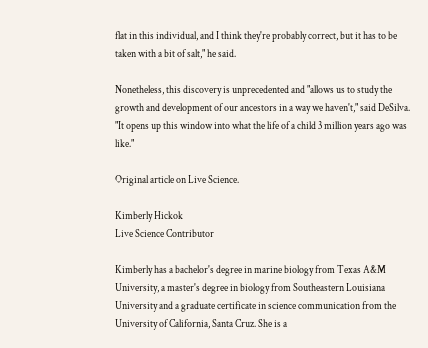flat in this individual, and I think they're probably correct, but it has to be taken with a bit of salt," he said.

Nonetheless, this discovery is unprecedented and "allows us to study the growth and development of our ancestors in a way we haven't," said DeSilva. "It opens up this window into what the life of a child 3 million years ago was like."

Original article on Live Science.

Kimberly Hickok
Live Science Contributor

Kimberly has a bachelor's degree in marine biology from Texas A&M University, a master's degree in biology from Southeastern Louisiana University and a graduate certificate in science communication from the University of California, Santa Cruz. She is a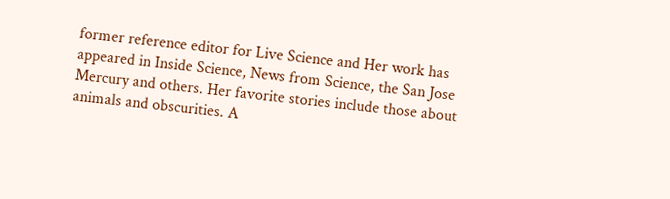former reference editor for Live Science and Her work has appeared in Inside Science, News from Science, the San Jose Mercury and others. Her favorite stories include those about animals and obscurities. A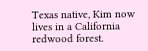Texas native, Kim now lives in a California redwood forest.